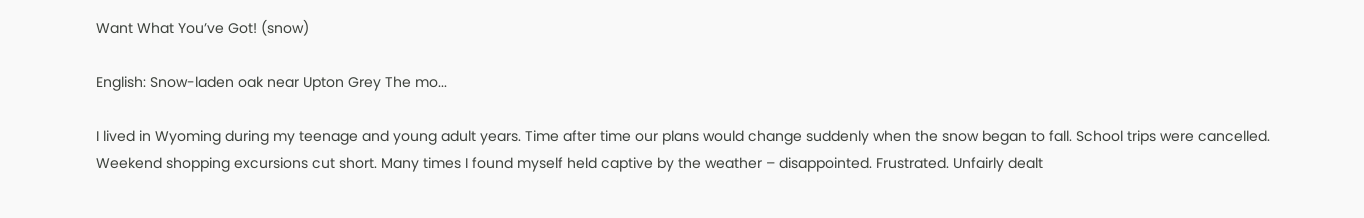Want What You’ve Got! (snow)

English: Snow-laden oak near Upton Grey The mo...

I lived in Wyoming during my teenage and young adult years. Time after time our plans would change suddenly when the snow began to fall. School trips were cancelled. Weekend shopping excursions cut short. Many times I found myself held captive by the weather – disappointed. Frustrated. Unfairly dealt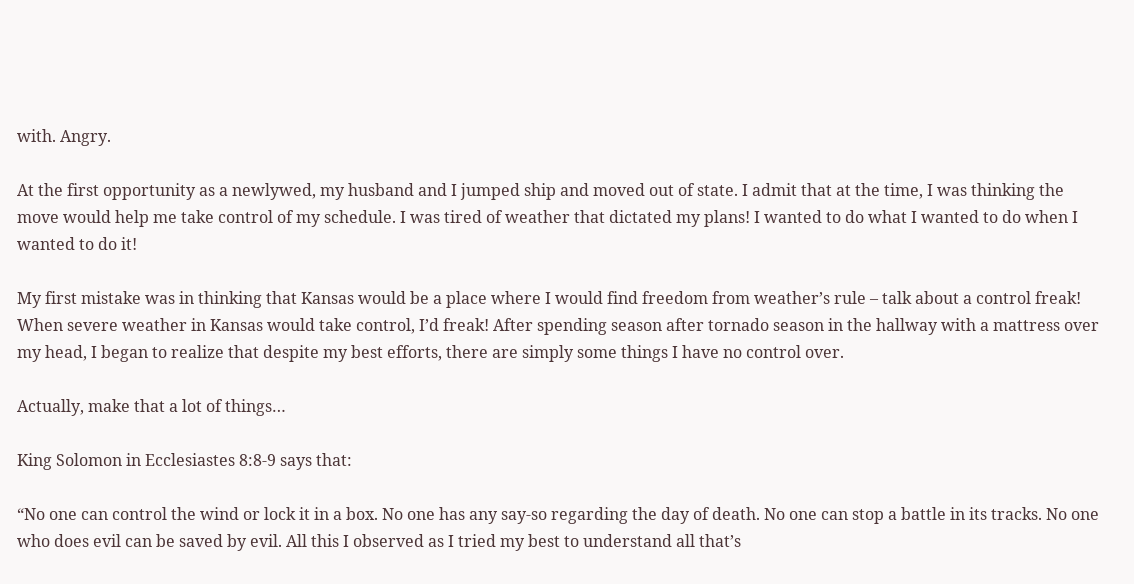with. Angry.

At the first opportunity as a newlywed, my husband and I jumped ship and moved out of state. I admit that at the time, I was thinking the move would help me take control of my schedule. I was tired of weather that dictated my plans! I wanted to do what I wanted to do when I wanted to do it!

My first mistake was in thinking that Kansas would be a place where I would find freedom from weather’s rule – talk about a control freak! When severe weather in Kansas would take control, I’d freak! After spending season after tornado season in the hallway with a mattress over my head, I began to realize that despite my best efforts, there are simply some things I have no control over.

Actually, make that a lot of things…

King Solomon in Ecclesiastes 8:8-9 says that:

“No one can control the wind or lock it in a box. No one has any say-so regarding the day of death. No one can stop a battle in its tracks. No one who does evil can be saved by evil. All this I observed as I tried my best to understand all that’s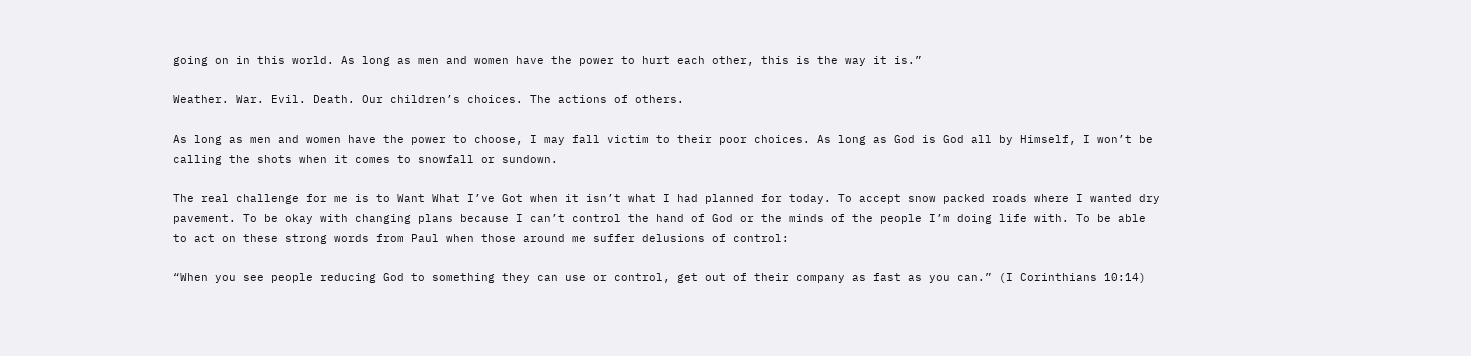going on in this world. As long as men and women have the power to hurt each other, this is the way it is.”

Weather. War. Evil. Death. Our children’s choices. The actions of others.

As long as men and women have the power to choose, I may fall victim to their poor choices. As long as God is God all by Himself, I won’t be calling the shots when it comes to snowfall or sundown.

The real challenge for me is to Want What I’ve Got when it isn’t what I had planned for today. To accept snow packed roads where I wanted dry pavement. To be okay with changing plans because I can’t control the hand of God or the minds of the people I’m doing life with. To be able to act on these strong words from Paul when those around me suffer delusions of control:

“When you see people reducing God to something they can use or control, get out of their company as fast as you can.” (I Corinthians 10:14)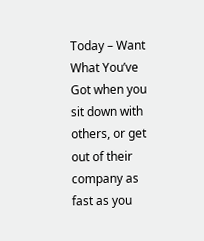Today – Want What You’ve Got when you sit down with others, or get out of their company as fast as you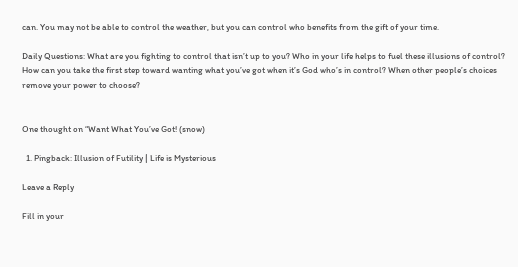can. You may not be able to control the weather, but you can control who benefits from the gift of your time.

Daily Questions: What are you fighting to control that isn’t up to you? Who in your life helps to fuel these illusions of control? How can you take the first step toward wanting what you’ve got when it’s God who’s in control? When other people’s choices remove your power to choose?


One thought on “Want What You’ve Got! (snow)

  1. Pingback: Illusion of Futility | Life is Mysterious

Leave a Reply

Fill in your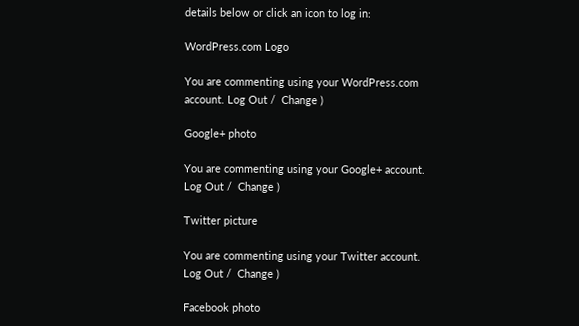details below or click an icon to log in:

WordPress.com Logo

You are commenting using your WordPress.com account. Log Out /  Change )

Google+ photo

You are commenting using your Google+ account. Log Out /  Change )

Twitter picture

You are commenting using your Twitter account. Log Out /  Change )

Facebook photo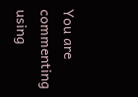You are commenting using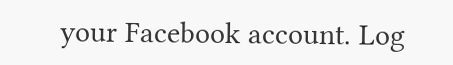your Facebook account. Log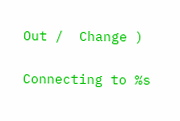Out /  Change )

Connecting to %s